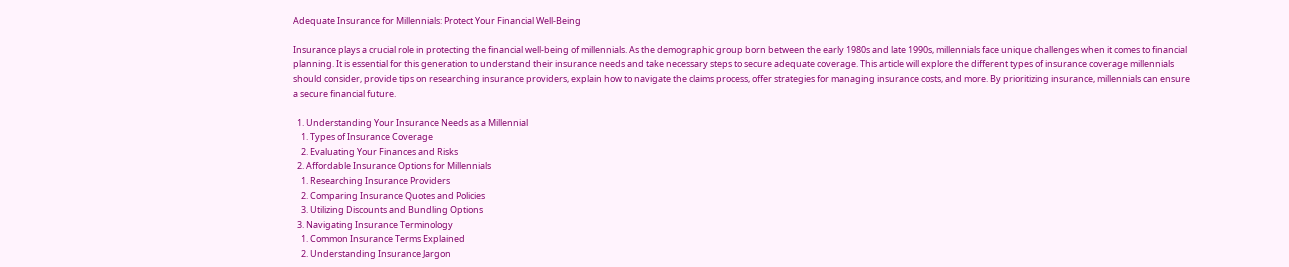Adequate Insurance for Millennials: Protect Your Financial Well-Being

Insurance plays a crucial role in protecting the financial well-being of millennials. As the demographic group born between the early 1980s and late 1990s, millennials face unique challenges when it comes to financial planning. It is essential for this generation to understand their insurance needs and take necessary steps to secure adequate coverage. This article will explore the different types of insurance coverage millennials should consider, provide tips on researching insurance providers, explain how to navigate the claims process, offer strategies for managing insurance costs, and more. By prioritizing insurance, millennials can ensure a secure financial future.

  1. Understanding Your Insurance Needs as a Millennial
    1. Types of Insurance Coverage
    2. Evaluating Your Finances and Risks
  2. Affordable Insurance Options for Millennials
    1. Researching Insurance Providers
    2. Comparing Insurance Quotes and Policies
    3. Utilizing Discounts and Bundling Options
  3. Navigating Insurance Terminology
    1. Common Insurance Terms Explained
    2. Understanding Insurance Jargon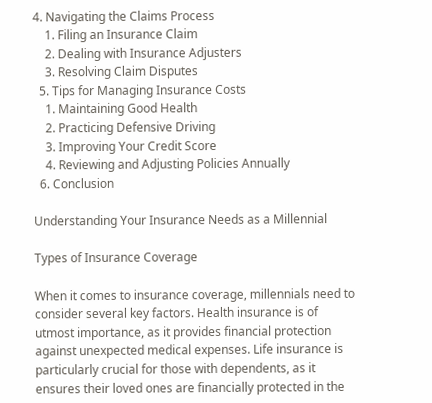4. Navigating the Claims Process
    1. Filing an Insurance Claim
    2. Dealing with Insurance Adjusters
    3. Resolving Claim Disputes
  5. Tips for Managing Insurance Costs
    1. Maintaining Good Health
    2. Practicing Defensive Driving
    3. Improving Your Credit Score
    4. Reviewing and Adjusting Policies Annually
  6. Conclusion

Understanding Your Insurance Needs as a Millennial

Types of Insurance Coverage

When it comes to insurance coverage, millennials need to consider several key factors. Health insurance is of utmost importance, as it provides financial protection against unexpected medical expenses. Life insurance is particularly crucial for those with dependents, as it ensures their loved ones are financially protected in the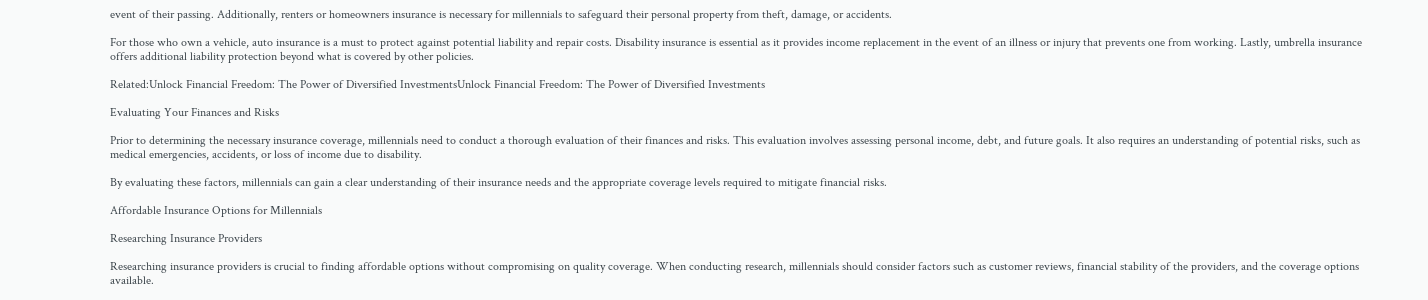event of their passing. Additionally, renters or homeowners insurance is necessary for millennials to safeguard their personal property from theft, damage, or accidents.

For those who own a vehicle, auto insurance is a must to protect against potential liability and repair costs. Disability insurance is essential as it provides income replacement in the event of an illness or injury that prevents one from working. Lastly, umbrella insurance offers additional liability protection beyond what is covered by other policies.

Related:Unlock Financial Freedom: The Power of Diversified InvestmentsUnlock Financial Freedom: The Power of Diversified Investments

Evaluating Your Finances and Risks

Prior to determining the necessary insurance coverage, millennials need to conduct a thorough evaluation of their finances and risks. This evaluation involves assessing personal income, debt, and future goals. It also requires an understanding of potential risks, such as medical emergencies, accidents, or loss of income due to disability.

By evaluating these factors, millennials can gain a clear understanding of their insurance needs and the appropriate coverage levels required to mitigate financial risks.

Affordable Insurance Options for Millennials

Researching Insurance Providers

Researching insurance providers is crucial to finding affordable options without compromising on quality coverage. When conducting research, millennials should consider factors such as customer reviews, financial stability of the providers, and the coverage options available.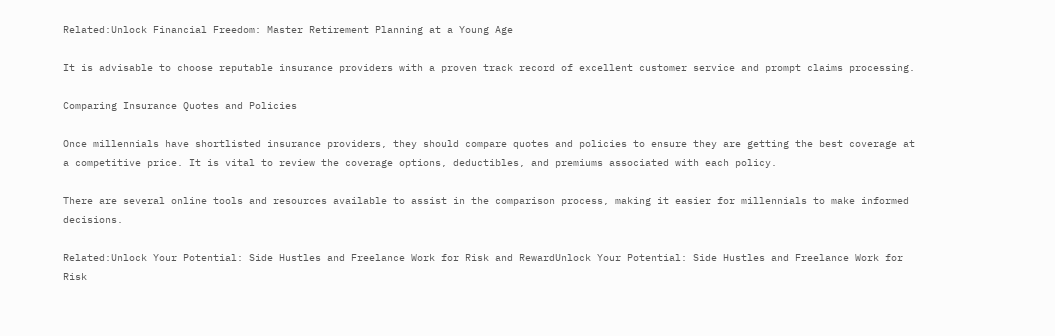Related:Unlock Financial Freedom: Master Retirement Planning at a Young Age

It is advisable to choose reputable insurance providers with a proven track record of excellent customer service and prompt claims processing.

Comparing Insurance Quotes and Policies

Once millennials have shortlisted insurance providers, they should compare quotes and policies to ensure they are getting the best coverage at a competitive price. It is vital to review the coverage options, deductibles, and premiums associated with each policy.

There are several online tools and resources available to assist in the comparison process, making it easier for millennials to make informed decisions.

Related:Unlock Your Potential: Side Hustles and Freelance Work for Risk and RewardUnlock Your Potential: Side Hustles and Freelance Work for Risk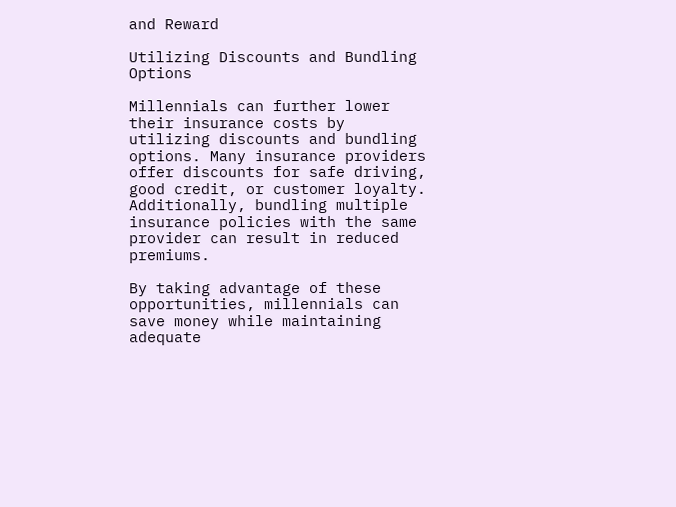and Reward

Utilizing Discounts and Bundling Options

Millennials can further lower their insurance costs by utilizing discounts and bundling options. Many insurance providers offer discounts for safe driving, good credit, or customer loyalty. Additionally, bundling multiple insurance policies with the same provider can result in reduced premiums.

By taking advantage of these opportunities, millennials can save money while maintaining adequate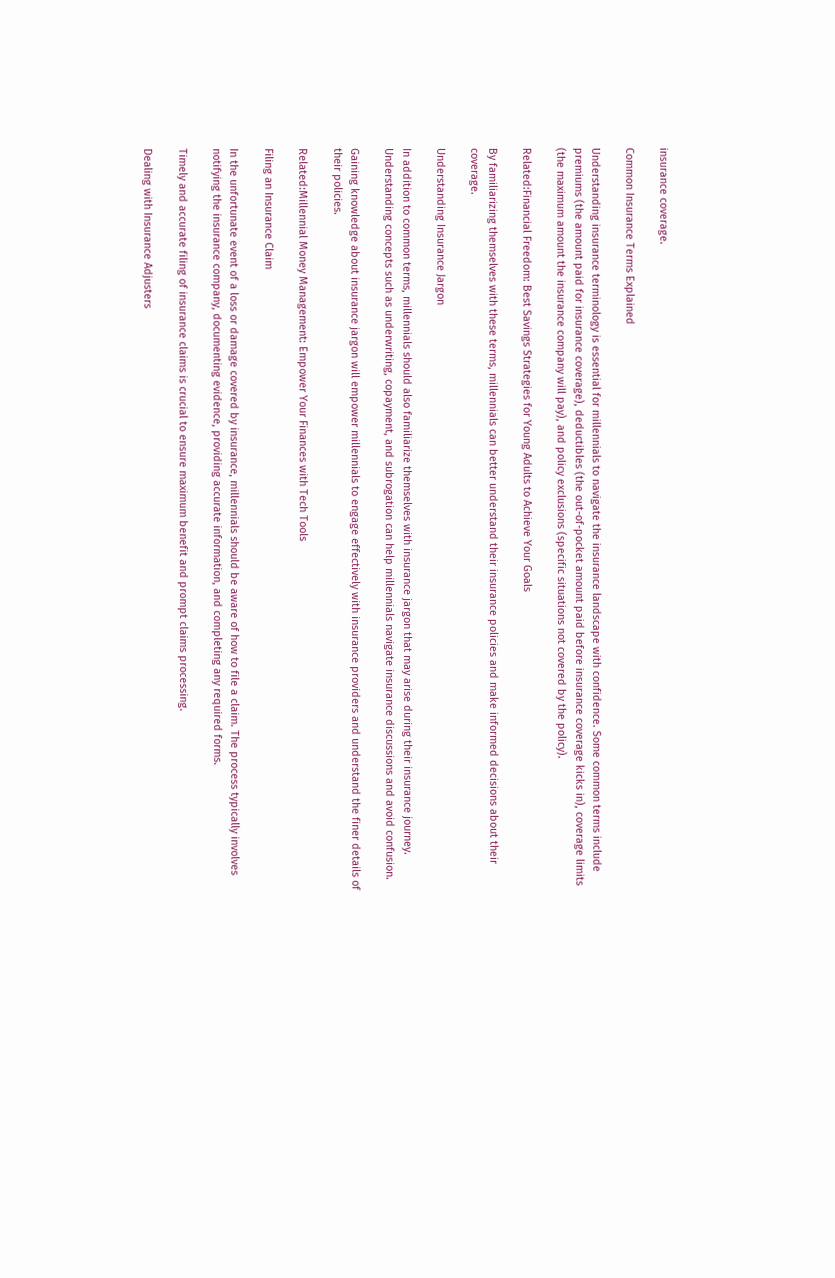insurance coverage.

Common Insurance Terms Explained

Understanding insurance terminology is essential for millennials to navigate the insurance landscape with confidence. Some common terms include premiums (the amount paid for insurance coverage), deductibles (the out-of-pocket amount paid before insurance coverage kicks in), coverage limits (the maximum amount the insurance company will pay), and policy exclusions (specific situations not covered by the policy).

Related:Financial Freedom: Best Savings Strategies for Young Adults to Achieve Your Goals

By familiarizing themselves with these terms, millennials can better understand their insurance policies and make informed decisions about their coverage.

Understanding Insurance Jargon

In addition to common terms, millennials should also familiarize themselves with insurance jargon that may arise during their insurance journey. Understanding concepts such as underwriting, copayment, and subrogation can help millennials navigate insurance discussions and avoid confusion.

Gaining knowledge about insurance jargon will empower millennials to engage effectively with insurance providers and understand the finer details of their policies.

Related:Millennial Money Management: Empower Your Finances with Tech Tools

Filing an Insurance Claim

In the unfortunate event of a loss or damage covered by insurance, millennials should be aware of how to file a claim. The process typically involves notifying the insurance company, documenting evidence, providing accurate information, and completing any required forms.

Timely and accurate filing of insurance claims is crucial to ensure maximum benefit and prompt claims processing.

Dealing with Insurance Adjusters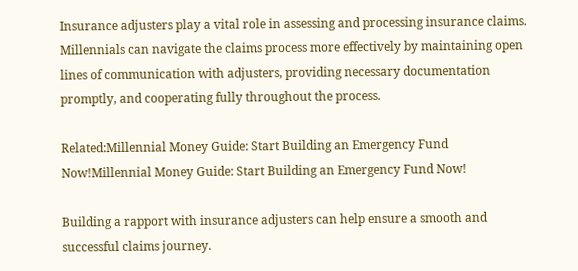Insurance adjusters play a vital role in assessing and processing insurance claims. Millennials can navigate the claims process more effectively by maintaining open lines of communication with adjusters, providing necessary documentation promptly, and cooperating fully throughout the process.

Related:Millennial Money Guide: Start Building an Emergency Fund Now!Millennial Money Guide: Start Building an Emergency Fund Now!

Building a rapport with insurance adjusters can help ensure a smooth and successful claims journey.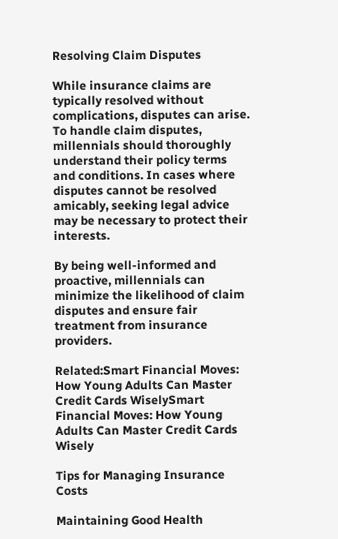Resolving Claim Disputes

While insurance claims are typically resolved without complications, disputes can arise. To handle claim disputes, millennials should thoroughly understand their policy terms and conditions. In cases where disputes cannot be resolved amicably, seeking legal advice may be necessary to protect their interests.

By being well-informed and proactive, millennials can minimize the likelihood of claim disputes and ensure fair treatment from insurance providers.

Related:Smart Financial Moves: How Young Adults Can Master Credit Cards WiselySmart Financial Moves: How Young Adults Can Master Credit Cards Wisely

Tips for Managing Insurance Costs

Maintaining Good Health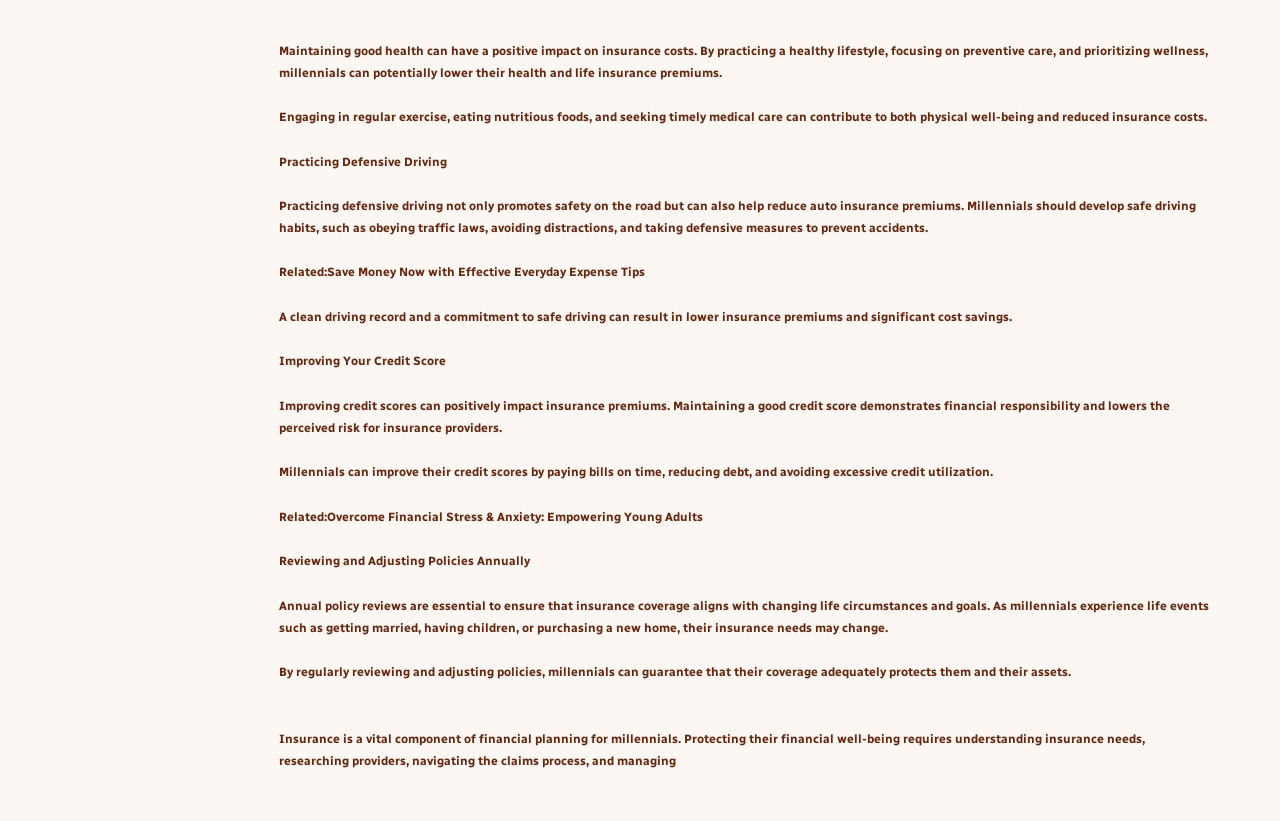Maintaining good health can have a positive impact on insurance costs. By practicing a healthy lifestyle, focusing on preventive care, and prioritizing wellness, millennials can potentially lower their health and life insurance premiums.

Engaging in regular exercise, eating nutritious foods, and seeking timely medical care can contribute to both physical well-being and reduced insurance costs.

Practicing Defensive Driving

Practicing defensive driving not only promotes safety on the road but can also help reduce auto insurance premiums. Millennials should develop safe driving habits, such as obeying traffic laws, avoiding distractions, and taking defensive measures to prevent accidents.

Related:Save Money Now with Effective Everyday Expense Tips

A clean driving record and a commitment to safe driving can result in lower insurance premiums and significant cost savings.

Improving Your Credit Score

Improving credit scores can positively impact insurance premiums. Maintaining a good credit score demonstrates financial responsibility and lowers the perceived risk for insurance providers.

Millennials can improve their credit scores by paying bills on time, reducing debt, and avoiding excessive credit utilization.

Related:Overcome Financial Stress & Anxiety: Empowering Young Adults

Reviewing and Adjusting Policies Annually

Annual policy reviews are essential to ensure that insurance coverage aligns with changing life circumstances and goals. As millennials experience life events such as getting married, having children, or purchasing a new home, their insurance needs may change.

By regularly reviewing and adjusting policies, millennials can guarantee that their coverage adequately protects them and their assets.


Insurance is a vital component of financial planning for millennials. Protecting their financial well-being requires understanding insurance needs, researching providers, navigating the claims process, and managing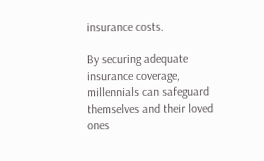insurance costs.

By securing adequate insurance coverage, millennials can safeguard themselves and their loved ones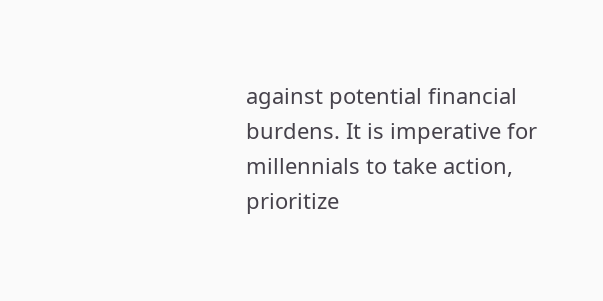against potential financial burdens. It is imperative for millennials to take action, prioritize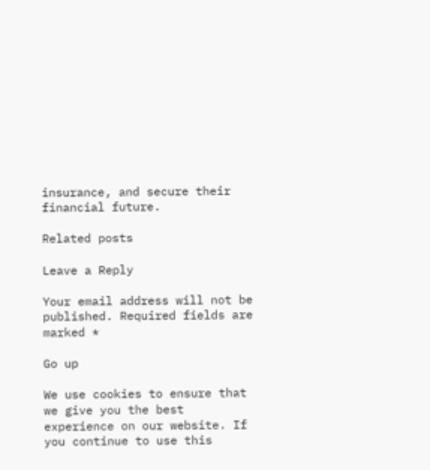insurance, and secure their financial future.

Related posts

Leave a Reply

Your email address will not be published. Required fields are marked *

Go up

We use cookies to ensure that we give you the best experience on our website. If you continue to use this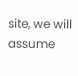site, we will assume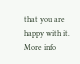that you are happy with it. More info